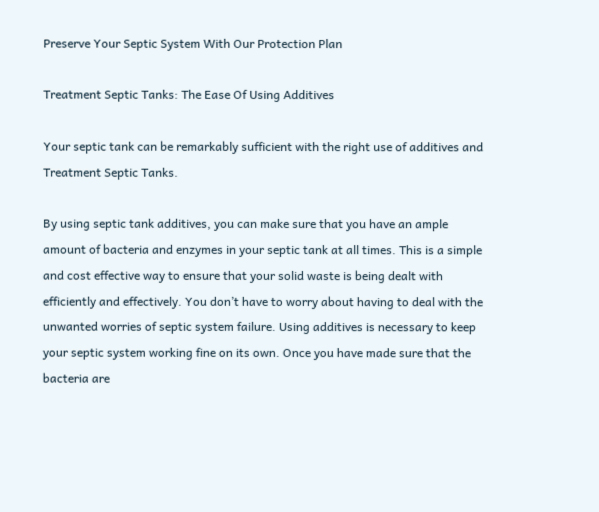Preserve Your Septic System With Our Protection Plan

Treatment Septic Tanks: The Ease Of Using Additives

Your septic tank can be remarkably sufficient with the right use of additives and Treatment Septic Tanks.

By using septic tank additives, you can make sure that you have an ample amount of bacteria and enzymes in your septic tank at all times. This is a simple and cost effective way to ensure that your solid waste is being dealt with efficiently and effectively. You don’t have to worry about having to deal with the unwanted worries of septic system failure. Using additives is necessary to keep your septic system working fine on its own. Once you have made sure that the bacteria are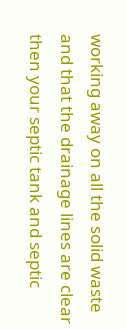working away on all the solid waste and that the drainage lines are clear then your septic tank and septic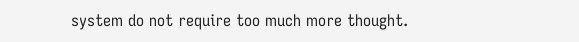system do not require too much more thought.